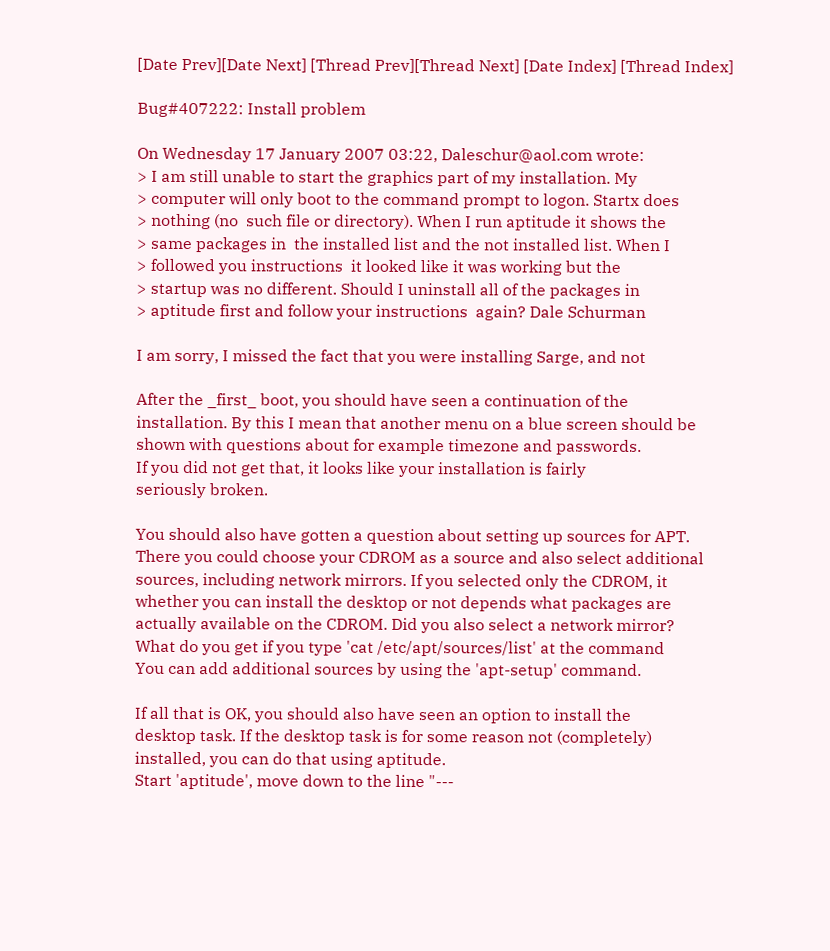[Date Prev][Date Next] [Thread Prev][Thread Next] [Date Index] [Thread Index]

Bug#407222: Install problem

On Wednesday 17 January 2007 03:22, Daleschur@aol.com wrote:
> I am still unable to start the graphics part of my installation. My
> computer will only boot to the command prompt to logon. Startx does
> nothing (no  such file or directory). When I run aptitude it shows the
> same packages in  the installed list and the not installed list. When I
> followed you instructions  it looked like it was working but the
> startup was no different. Should I uninstall all of the packages in
> aptitude first and follow your instructions  again? Dale Schurman

I am sorry, I missed the fact that you were installing Sarge, and not

After the _first_ boot, you should have seen a continuation of the
installation. By this I mean that another menu on a blue screen should be
shown with questions about for example timezone and passwords.
If you did not get that, it looks like your installation is fairly
seriously broken.

You should also have gotten a question about setting up sources for APT.
There you could choose your CDROM as a source and also select additional
sources, including network mirrors. If you selected only the CDROM, it
whether you can install the desktop or not depends what packages are
actually available on the CDROM. Did you also select a network mirror?
What do you get if you type 'cat /etc/apt/sources/list' at the command
You can add additional sources by using the 'apt-setup' command.

If all that is OK, you should also have seen an option to install the
desktop task. If the desktop task is for some reason not (completely)
installed, you can do that using aptitude.
Start 'aptitude', move down to the line "---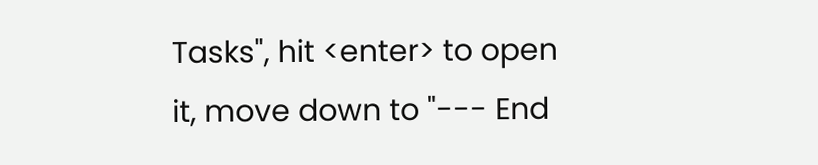Tasks", hit <enter> to open
it, move down to "--- End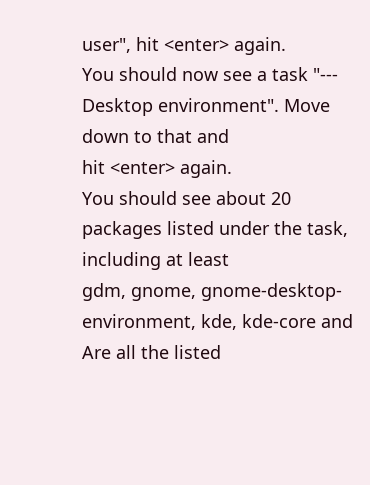user", hit <enter> again.
You should now see a task "--- Desktop environment". Move down to that and
hit <enter> again.
You should see about 20 packages listed under the task, including at least
gdm, gnome, gnome-desktop-environment, kde, kde-core and
Are all the listed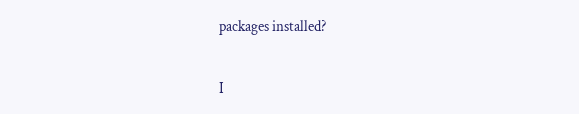packages installed?

I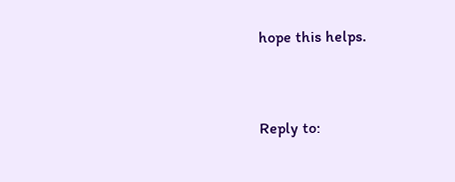hope this helps.


Reply to: